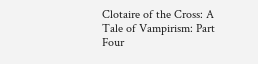Clotaire of the Cross: A Tale of Vampirism: Part Four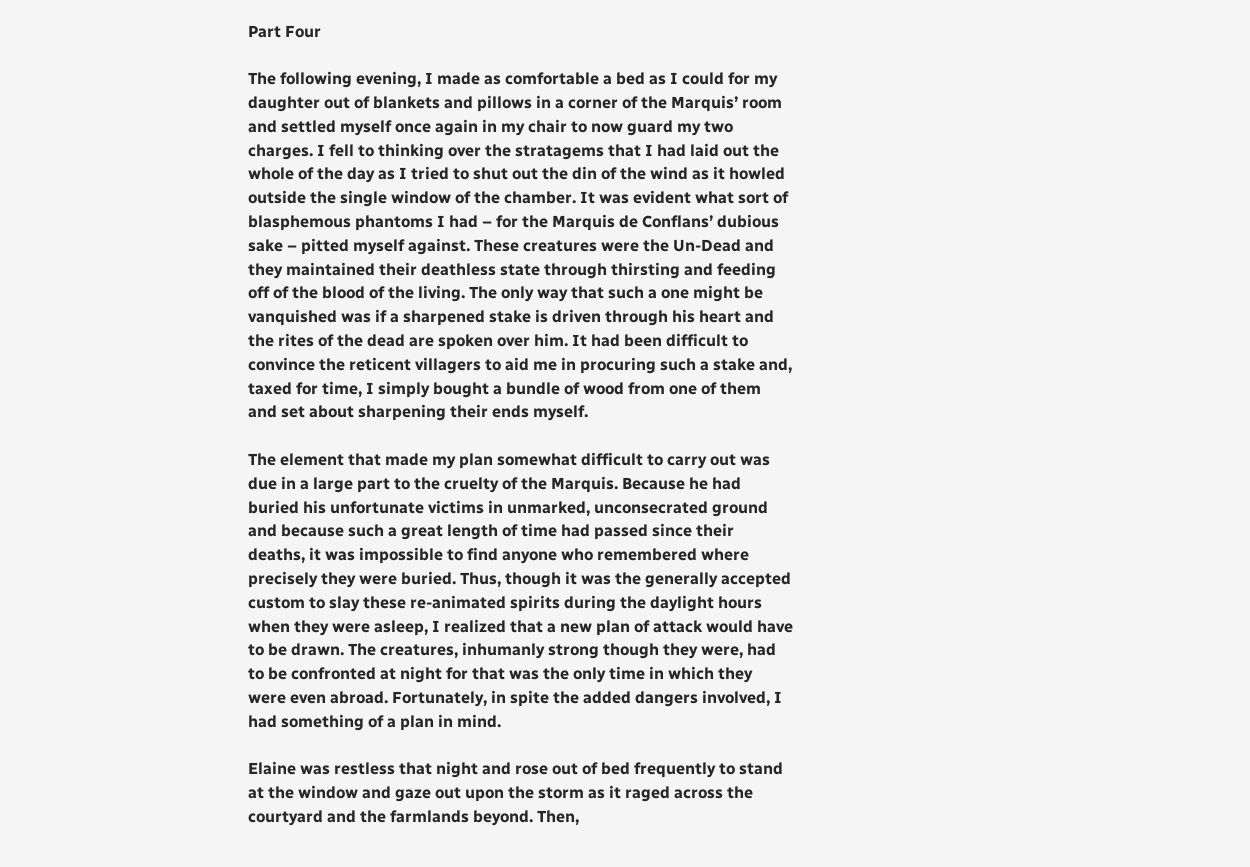Part Four

The following evening, I made as comfortable a bed as I could for my daughter out of blankets and pillows in a corner of the Marquis’ room and settled myself once again in my chair to now guard my two charges. I fell to thinking over the stratagems that I had laid out the whole of the day as I tried to shut out the din of the wind as it howled outside the single window of the chamber. It was evident what sort of blasphemous phantoms I had – for the Marquis de Conflans’ dubious sake – pitted myself against. These creatures were the Un-Dead and they maintained their deathless state through thirsting and feeding off of the blood of the living. The only way that such a one might be vanquished was if a sharpened stake is driven through his heart and the rites of the dead are spoken over him. It had been difficult to convince the reticent villagers to aid me in procuring such a stake and, taxed for time, I simply bought a bundle of wood from one of them and set about sharpening their ends myself.

The element that made my plan somewhat difficult to carry out was due in a large part to the cruelty of the Marquis. Because he had buried his unfortunate victims in unmarked, unconsecrated ground and because such a great length of time had passed since their deaths, it was impossible to find anyone who remembered where precisely they were buried. Thus, though it was the generally accepted custom to slay these re-animated spirits during the daylight hours when they were asleep, I realized that a new plan of attack would have to be drawn. The creatures, inhumanly strong though they were, had to be confronted at night for that was the only time in which they were even abroad. Fortunately, in spite the added dangers involved, I had something of a plan in mind.

Elaine was restless that night and rose out of bed frequently to stand at the window and gaze out upon the storm as it raged across the courtyard and the farmlands beyond. Then,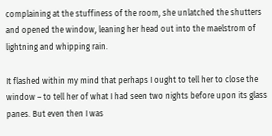complaining at the stuffiness of the room, she unlatched the shutters and opened the window, leaning her head out into the maelstrom of lightning and whipping rain.

It flashed within my mind that perhaps I ought to tell her to close the window – to tell her of what I had seen two nights before upon its glass panes. But even then I was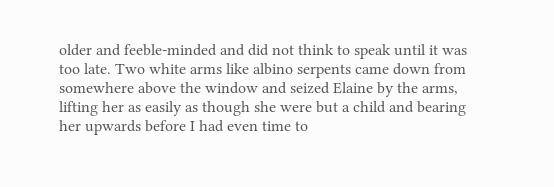older and feeble-minded and did not think to speak until it was too late. Two white arms like albino serpents came down from somewhere above the window and seized Elaine by the arms, lifting her as easily as though she were but a child and bearing her upwards before I had even time to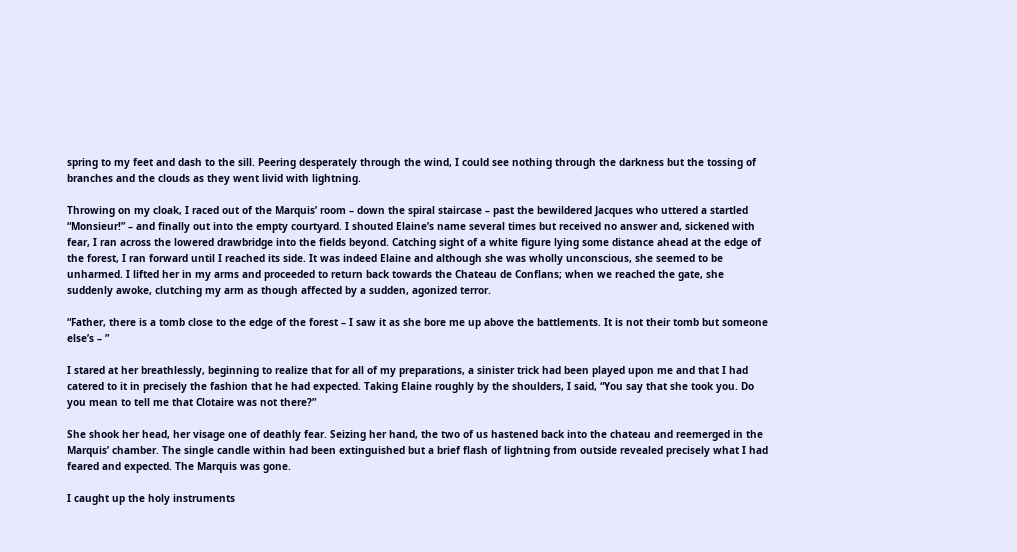spring to my feet and dash to the sill. Peering desperately through the wind, I could see nothing through the darkness but the tossing of branches and the clouds as they went livid with lightning.

Throwing on my cloak, I raced out of the Marquis’ room – down the spiral staircase – past the bewildered Jacques who uttered a startled “Monsieur!” – and finally out into the empty courtyard. I shouted Elaine’s name several times but received no answer and, sickened with fear, I ran across the lowered drawbridge into the fields beyond. Catching sight of a white figure lying some distance ahead at the edge of the forest, I ran forward until I reached its side. It was indeed Elaine and although she was wholly unconscious, she seemed to be unharmed. I lifted her in my arms and proceeded to return back towards the Chateau de Conflans; when we reached the gate, she suddenly awoke, clutching my arm as though affected by a sudden, agonized terror.

“Father, there is a tomb close to the edge of the forest – I saw it as she bore me up above the battlements. It is not their tomb but someone else’s – ”

I stared at her breathlessly, beginning to realize that for all of my preparations, a sinister trick had been played upon me and that I had catered to it in precisely the fashion that he had expected. Taking Elaine roughly by the shoulders, I said, “You say that she took you. Do you mean to tell me that Clotaire was not there?”

She shook her head, her visage one of deathly fear. Seizing her hand, the two of us hastened back into the chateau and reemerged in the Marquis’ chamber. The single candle within had been extinguished but a brief flash of lightning from outside revealed precisely what I had feared and expected. The Marquis was gone.

I caught up the holy instruments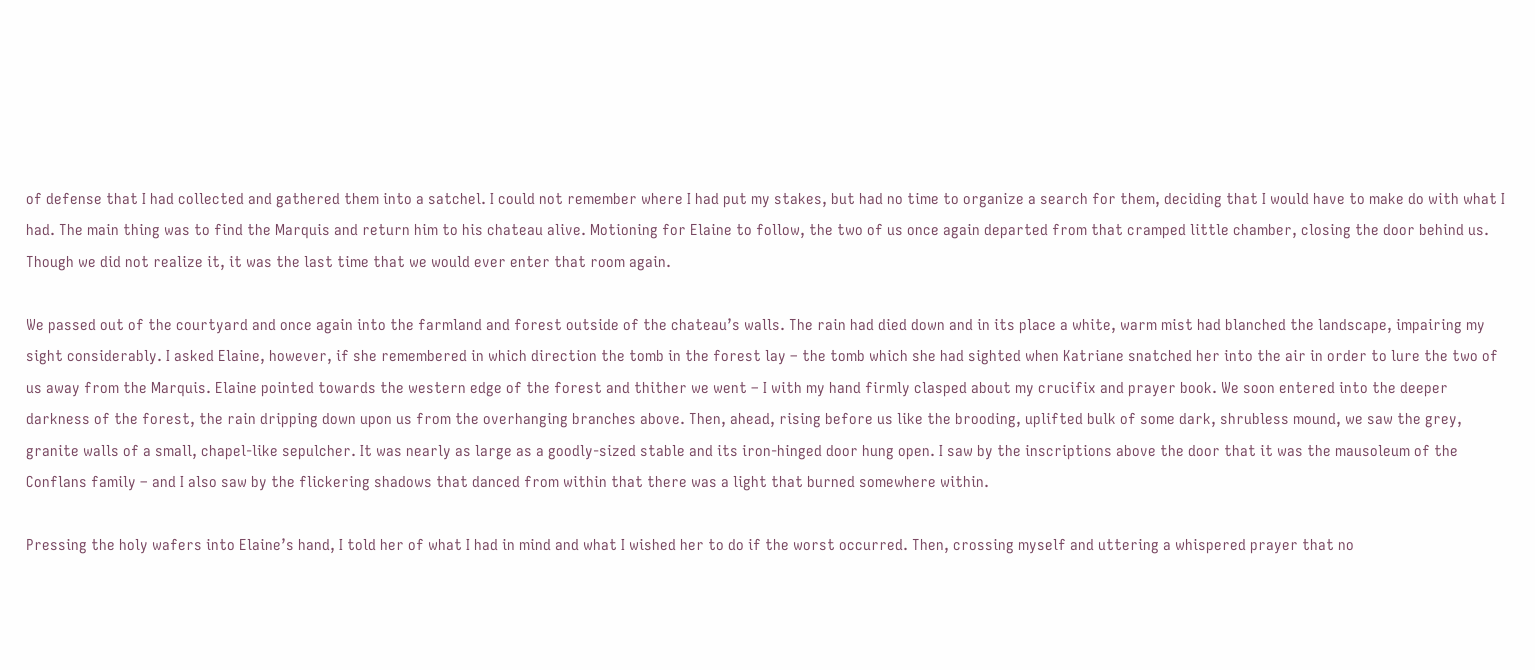of defense that I had collected and gathered them into a satchel. I could not remember where I had put my stakes, but had no time to organize a search for them, deciding that I would have to make do with what I had. The main thing was to find the Marquis and return him to his chateau alive. Motioning for Elaine to follow, the two of us once again departed from that cramped little chamber, closing the door behind us. Though we did not realize it, it was the last time that we would ever enter that room again.

We passed out of the courtyard and once again into the farmland and forest outside of the chateau’s walls. The rain had died down and in its place a white, warm mist had blanched the landscape, impairing my sight considerably. I asked Elaine, however, if she remembered in which direction the tomb in the forest lay – the tomb which she had sighted when Katriane snatched her into the air in order to lure the two of us away from the Marquis. Elaine pointed towards the western edge of the forest and thither we went – I with my hand firmly clasped about my crucifix and prayer book. We soon entered into the deeper darkness of the forest, the rain dripping down upon us from the overhanging branches above. Then, ahead, rising before us like the brooding, uplifted bulk of some dark, shrubless mound, we saw the grey, granite walls of a small, chapel-like sepulcher. It was nearly as large as a goodly-sized stable and its iron-hinged door hung open. I saw by the inscriptions above the door that it was the mausoleum of the Conflans family – and I also saw by the flickering shadows that danced from within that there was a light that burned somewhere within.

Pressing the holy wafers into Elaine’s hand, I told her of what I had in mind and what I wished her to do if the worst occurred. Then, crossing myself and uttering a whispered prayer that no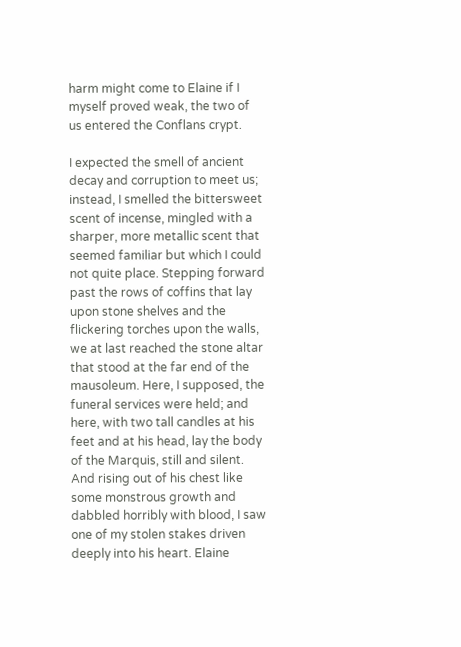harm might come to Elaine if I myself proved weak, the two of us entered the Conflans crypt.

I expected the smell of ancient decay and corruption to meet us; instead, I smelled the bittersweet scent of incense, mingled with a sharper, more metallic scent that seemed familiar but which I could not quite place. Stepping forward past the rows of coffins that lay upon stone shelves and the flickering torches upon the walls, we at last reached the stone altar that stood at the far end of the mausoleum. Here, I supposed, the funeral services were held; and here, with two tall candles at his feet and at his head, lay the body of the Marquis, still and silent. And rising out of his chest like some monstrous growth and dabbled horribly with blood, I saw one of my stolen stakes driven deeply into his heart. Elaine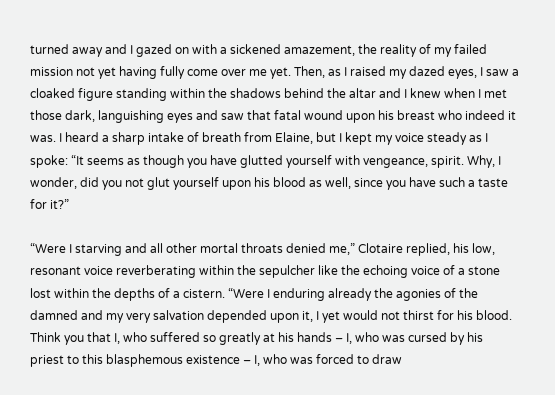turned away and I gazed on with a sickened amazement, the reality of my failed mission not yet having fully come over me yet. Then, as I raised my dazed eyes, I saw a cloaked figure standing within the shadows behind the altar and I knew when I met those dark, languishing eyes and saw that fatal wound upon his breast who indeed it was. I heard a sharp intake of breath from Elaine, but I kept my voice steady as I spoke: “It seems as though you have glutted yourself with vengeance, spirit. Why, I wonder, did you not glut yourself upon his blood as well, since you have such a taste for it?”

“Were I starving and all other mortal throats denied me,” Clotaire replied, his low, resonant voice reverberating within the sepulcher like the echoing voice of a stone lost within the depths of a cistern. “Were I enduring already the agonies of the damned and my very salvation depended upon it, I yet would not thirst for his blood. Think you that I, who suffered so greatly at his hands – I, who was cursed by his priest to this blasphemous existence – I, who was forced to draw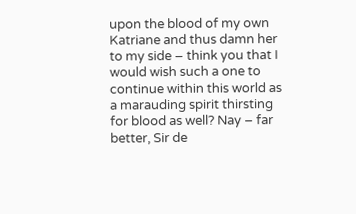upon the blood of my own Katriane and thus damn her to my side – think you that I would wish such a one to continue within this world as a marauding spirit thirsting for blood as well? Nay – far better, Sir de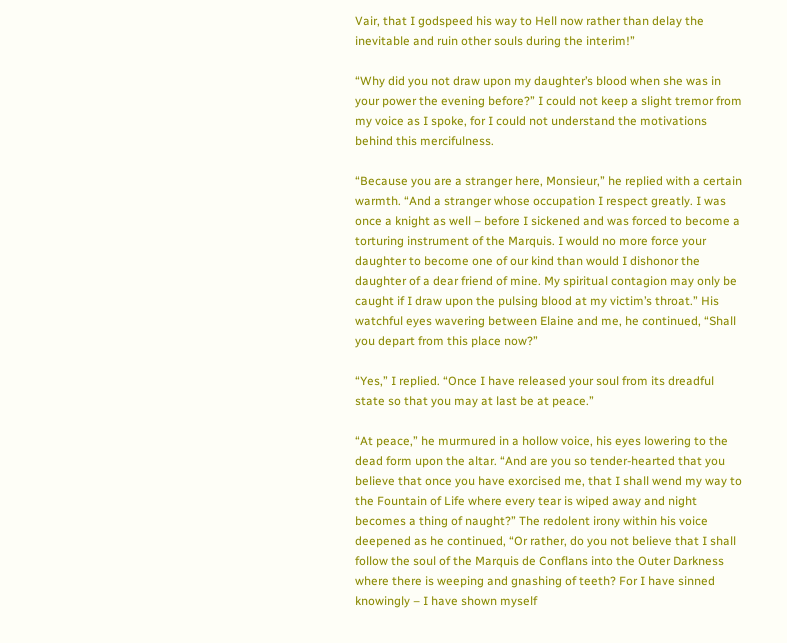Vair, that I godspeed his way to Hell now rather than delay the inevitable and ruin other souls during the interim!”

“Why did you not draw upon my daughter’s blood when she was in your power the evening before?” I could not keep a slight tremor from my voice as I spoke, for I could not understand the motivations behind this mercifulness.

“Because you are a stranger here, Monsieur,” he replied with a certain warmth. “And a stranger whose occupation I respect greatly. I was once a knight as well – before I sickened and was forced to become a torturing instrument of the Marquis. I would no more force your daughter to become one of our kind than would I dishonor the daughter of a dear friend of mine. My spiritual contagion may only be caught if I draw upon the pulsing blood at my victim’s throat.” His watchful eyes wavering between Elaine and me, he continued, “Shall you depart from this place now?”

“Yes,” I replied. “Once I have released your soul from its dreadful state so that you may at last be at peace.”

“At peace,” he murmured in a hollow voice, his eyes lowering to the dead form upon the altar. “And are you so tender-hearted that you believe that once you have exorcised me, that I shall wend my way to the Fountain of Life where every tear is wiped away and night becomes a thing of naught?” The redolent irony within his voice deepened as he continued, “Or rather, do you not believe that I shall follow the soul of the Marquis de Conflans into the Outer Darkness where there is weeping and gnashing of teeth? For I have sinned knowingly – I have shown myself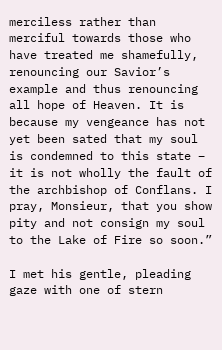merciless rather than merciful towards those who have treated me shamefully, renouncing our Savior’s example and thus renouncing all hope of Heaven. It is because my vengeance has not yet been sated that my soul is condemned to this state – it is not wholly the fault of the archbishop of Conflans. I pray, Monsieur, that you show pity and not consign my soul to the Lake of Fire so soon.”

I met his gentle, pleading gaze with one of stern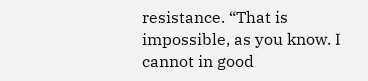resistance. “That is impossible, as you know. I cannot in good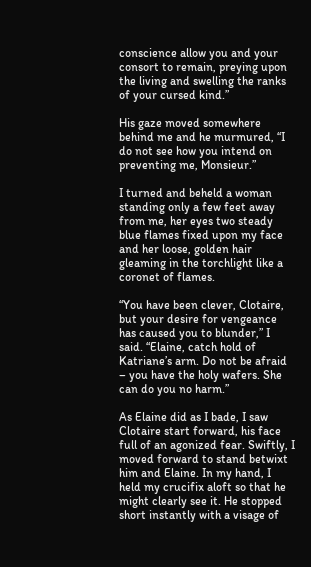conscience allow you and your consort to remain, preying upon the living and swelling the ranks of your cursed kind.”

His gaze moved somewhere behind me and he murmured, “I do not see how you intend on preventing me, Monsieur.”

I turned and beheld a woman standing only a few feet away from me, her eyes two steady blue flames fixed upon my face and her loose, golden hair gleaming in the torchlight like a coronet of flames.

“You have been clever, Clotaire, but your desire for vengeance has caused you to blunder,” I said. “Elaine, catch hold of Katriane’s arm. Do not be afraid – you have the holy wafers. She can do you no harm.”

As Elaine did as I bade, I saw Clotaire start forward, his face full of an agonized fear. Swiftly, I moved forward to stand betwixt him and Elaine. In my hand, I held my crucifix aloft so that he might clearly see it. He stopped short instantly with a visage of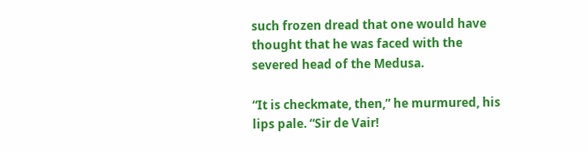such frozen dread that one would have thought that he was faced with the severed head of the Medusa.

“It is checkmate, then,” he murmured, his lips pale. “Sir de Vair!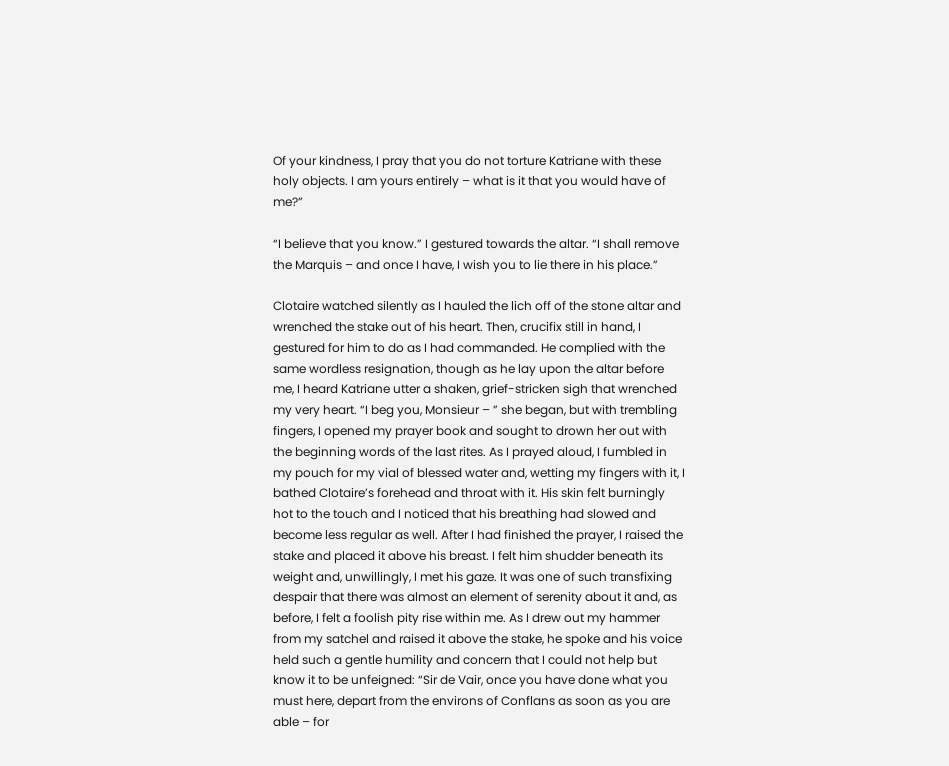Of your kindness, I pray that you do not torture Katriane with these holy objects. I am yours entirely – what is it that you would have of me?”

“I believe that you know.” I gestured towards the altar. “I shall remove the Marquis – and once I have, I wish you to lie there in his place.”

Clotaire watched silently as I hauled the lich off of the stone altar and wrenched the stake out of his heart. Then, crucifix still in hand, I gestured for him to do as I had commanded. He complied with the same wordless resignation, though as he lay upon the altar before me, I heard Katriane utter a shaken, grief-stricken sigh that wrenched my very heart. “I beg you, Monsieur – ” she began, but with trembling fingers, I opened my prayer book and sought to drown her out with the beginning words of the last rites. As I prayed aloud, I fumbled in my pouch for my vial of blessed water and, wetting my fingers with it, I bathed Clotaire’s forehead and throat with it. His skin felt burningly hot to the touch and I noticed that his breathing had slowed and become less regular as well. After I had finished the prayer, I raised the stake and placed it above his breast. I felt him shudder beneath its weight and, unwillingly, I met his gaze. It was one of such transfixing despair that there was almost an element of serenity about it and, as before, I felt a foolish pity rise within me. As I drew out my hammer from my satchel and raised it above the stake, he spoke and his voice held such a gentle humility and concern that I could not help but know it to be unfeigned: “Sir de Vair, once you have done what you must here, depart from the environs of Conflans as soon as you are able – for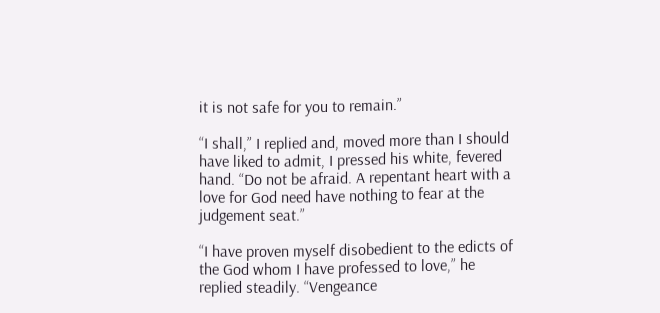it is not safe for you to remain.”

“I shall,” I replied and, moved more than I should have liked to admit, I pressed his white, fevered hand. “Do not be afraid. A repentant heart with a love for God need have nothing to fear at the judgement seat.”

“I have proven myself disobedient to the edicts of the God whom I have professed to love,” he replied steadily. “Vengeance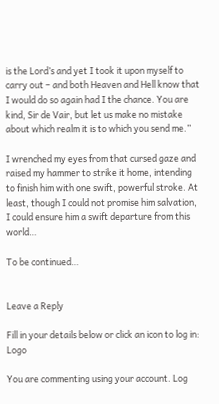is the Lord’s and yet I took it upon myself to carry out – and both Heaven and Hell know that I would do so again had I the chance. You are kind, Sir de Vair, but let us make no mistake about which realm it is to which you send me.”

I wrenched my eyes from that cursed gaze and raised my hammer to strike it home, intending to finish him with one swift, powerful stroke. At least, though I could not promise him salvation, I could ensure him a swift departure from this world…

To be continued…


Leave a Reply

Fill in your details below or click an icon to log in: Logo

You are commenting using your account. Log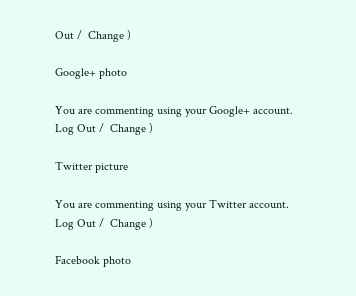Out /  Change )

Google+ photo

You are commenting using your Google+ account. Log Out /  Change )

Twitter picture

You are commenting using your Twitter account. Log Out /  Change )

Facebook photo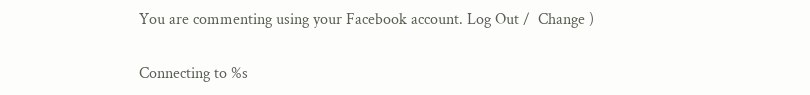You are commenting using your Facebook account. Log Out /  Change )


Connecting to %s